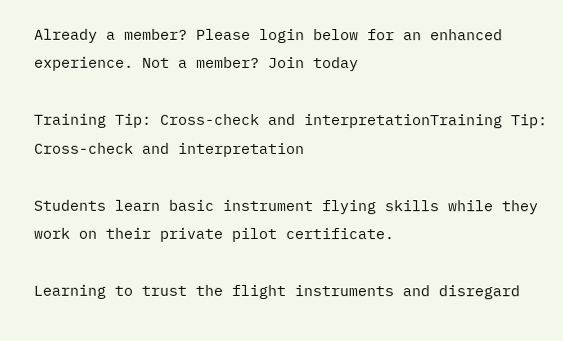Already a member? Please login below for an enhanced experience. Not a member? Join today

Training Tip: Cross-check and interpretationTraining Tip: Cross-check and interpretation

Students learn basic instrument flying skills while they work on their private pilot certificate.

Learning to trust the flight instruments and disregard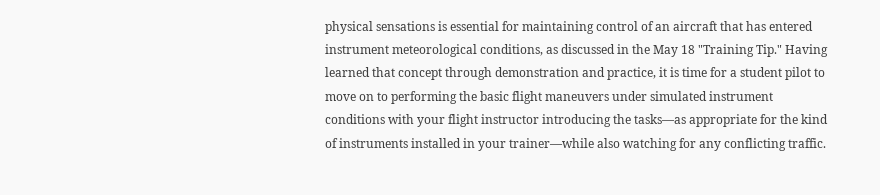physical sensations is essential for maintaining control of an aircraft that has entered instrument meteorological conditions, as discussed in the May 18 "Training Tip." Having learned that concept through demonstration and practice, it is time for a student pilot to move on to performing the basic flight maneuvers under simulated instrument conditions with your flight instructor introducing the tasks—as appropriate for the kind of instruments installed in your trainer—while also watching for any conflicting traffic.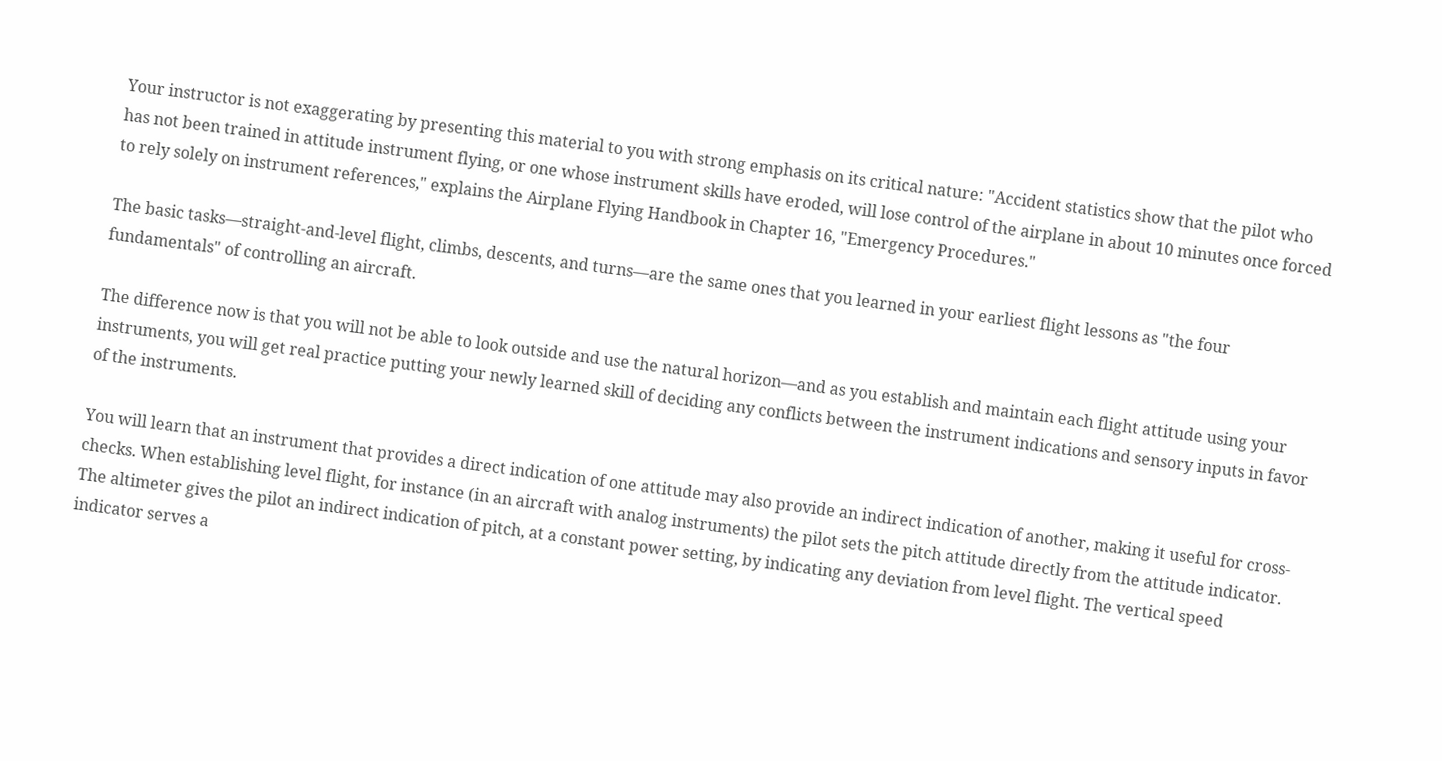Your instructor is not exaggerating by presenting this material to you with strong emphasis on its critical nature: "Accident statistics show that the pilot who has not been trained in attitude instrument flying, or one whose instrument skills have eroded, will lose control of the airplane in about 10 minutes once forced to rely solely on instrument references," explains the Airplane Flying Handbook in Chapter 16, "Emergency Procedures."

The basic tasks—straight-and-level flight, climbs, descents, and turns—are the same ones that you learned in your earliest flight lessons as "the four fundamentals" of controlling an aircraft.

The difference now is that you will not be able to look outside and use the natural horizon—and as you establish and maintain each flight attitude using your instruments, you will get real practice putting your newly learned skill of deciding any conflicts between the instrument indications and sensory inputs in favor of the instruments.

You will learn that an instrument that provides a direct indication of one attitude may also provide an indirect indication of another, making it useful for cross-checks. When establishing level flight, for instance (in an aircraft with analog instruments) the pilot sets the pitch attitude directly from the attitude indicator. The altimeter gives the pilot an indirect indication of pitch, at a constant power setting, by indicating any deviation from level flight. The vertical speed indicator serves a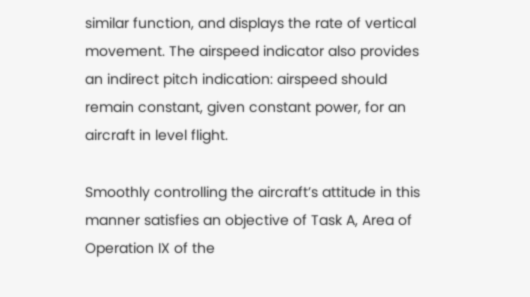similar function, and displays the rate of vertical movement. The airspeed indicator also provides an indirect pitch indication: airspeed should remain constant, given constant power, for an aircraft in level flight.

Smoothly controlling the aircraft’s attitude in this manner satisfies an objective of Task A, Area of Operation IX of the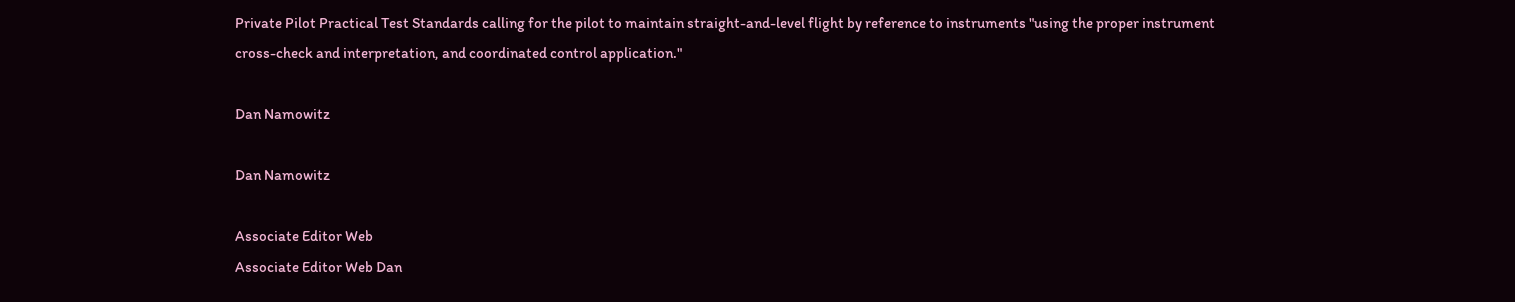Private Pilot Practical Test Standards calling for the pilot to maintain straight-and-level flight by reference to instruments "using the proper instrument cross-check and interpretation, and coordinated control application."

Dan Namowitz

Dan Namowitz

Associate Editor Web
Associate Editor Web Dan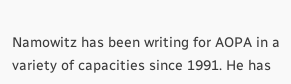Namowitz has been writing for AOPA in a variety of capacities since 1991. He has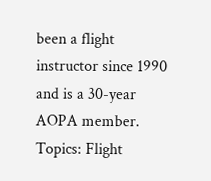been a flight instructor since 1990 and is a 30-year AOPA member.
Topics: Flight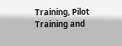Training, Pilot Training and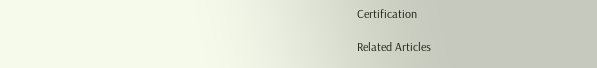Certification

Related Articles